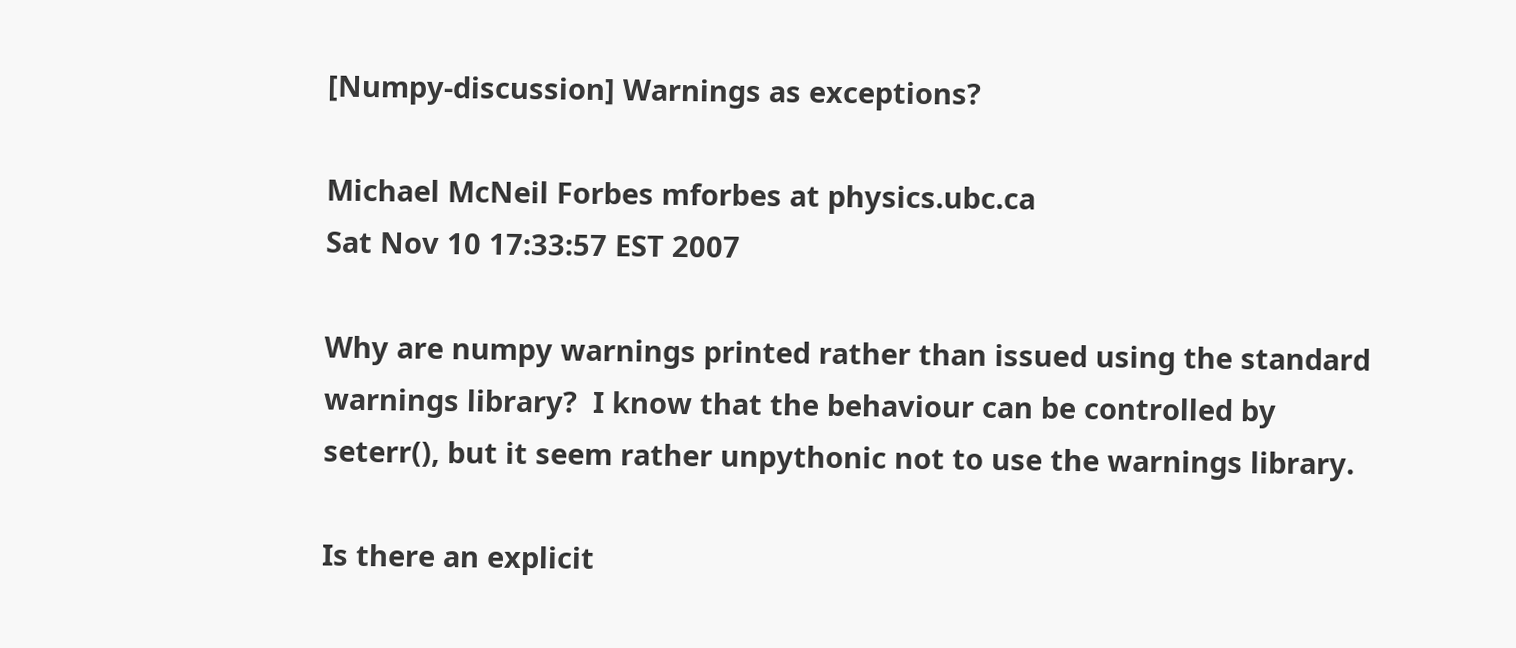[Numpy-discussion] Warnings as exceptions?

Michael McNeil Forbes mforbes at physics.ubc.ca
Sat Nov 10 17:33:57 EST 2007

Why are numpy warnings printed rather than issued using the standard
warnings library?  I know that the behaviour can be controlled by
seterr(), but it seem rather unpythonic not to use the warnings library.

Is there an explicit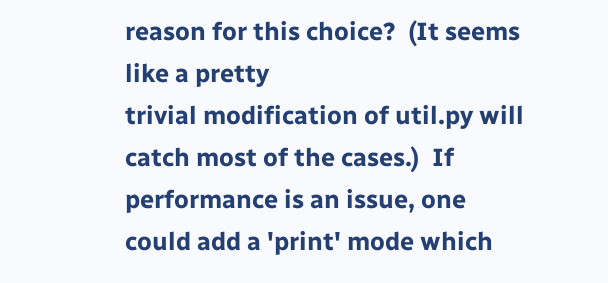reason for this choice?  (It seems like a pretty
trivial modification of util.py will catch most of the cases.)  If
performance is an issue, one could add a 'print' mode which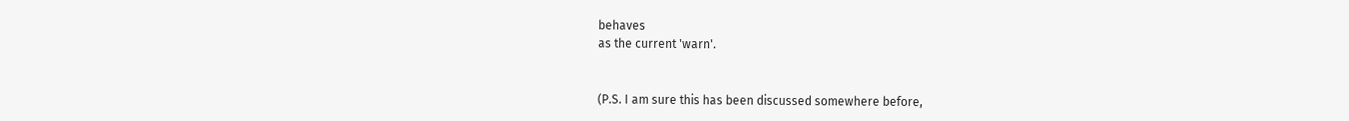behaves
as the current 'warn'.


(P.S. I am sure this has been discussed somewhere before,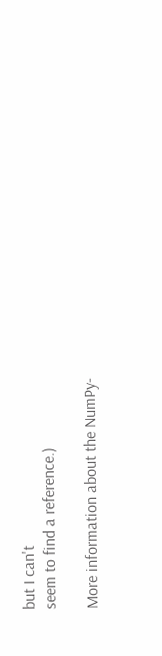but I can't
seem to find a reference.)

More information about the NumPy-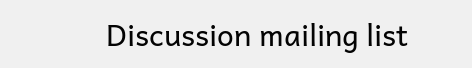Discussion mailing list